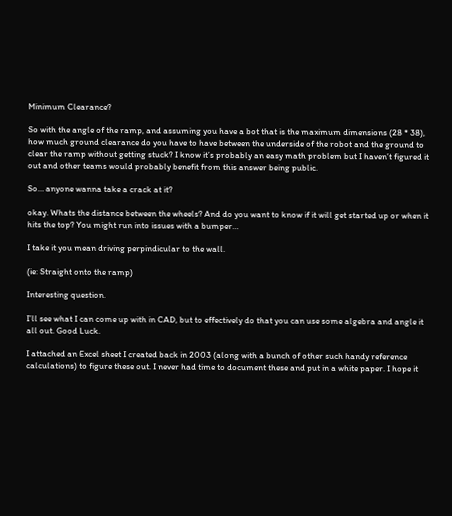Minimum Clearance?

So with the angle of the ramp, and assuming you have a bot that is the maximum dimensions (28 * 38), how much ground clearance do you have to have between the underside of the robot and the ground to clear the ramp without getting stuck? I know it’s probably an easy math problem but I haven’t figured it out and other teams would probably benefit from this answer being public.

So… anyone wanna take a crack at it?

okay. Whats the distance between the wheels? And do you want to know if it will get started up or when it hits the top? You might run into issues with a bumper…

I take it you mean driving perpindicular to the wall.

(ie: Straight onto the ramp)

Interesting question.

I’ll see what I can come up with in CAD, but to effectively do that you can use some algebra and angle it all out. Good Luck.

I attached an Excel sheet I created back in 2003 (along with a bunch of other such handy reference calculations) to figure these out. I never had time to document these and put in a white paper. I hope it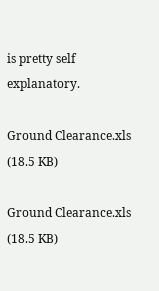is pretty self explanatory.

Ground Clearance.xls (18.5 KB)

Ground Clearance.xls (18.5 KB)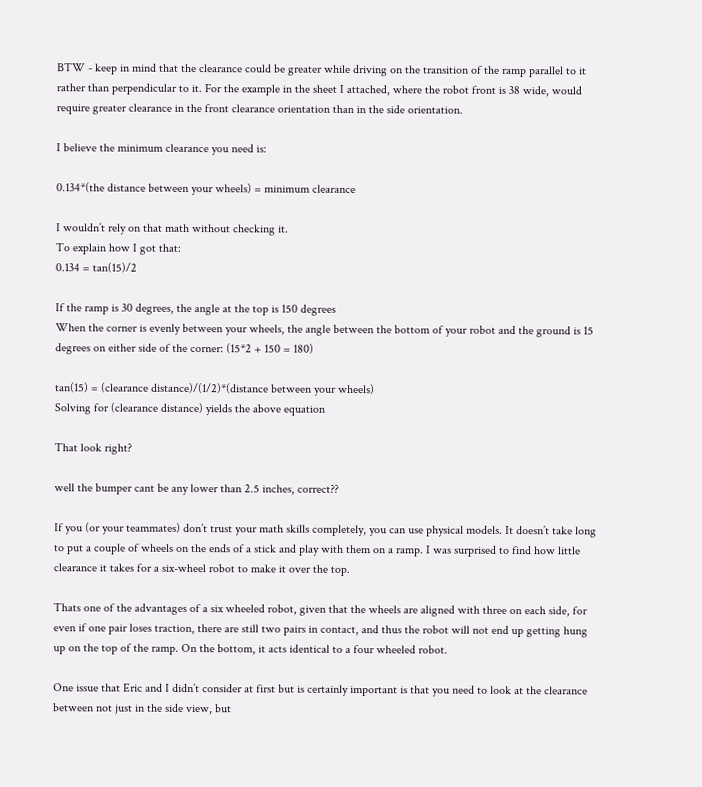BTW - keep in mind that the clearance could be greater while driving on the transition of the ramp parallel to it rather than perpendicular to it. For the example in the sheet I attached, where the robot front is 38 wide, would require greater clearance in the front clearance orientation than in the side orientation.

I believe the minimum clearance you need is:

0.134*(the distance between your wheels) = minimum clearance

I wouldn’t rely on that math without checking it.
To explain how I got that:
0.134 = tan(15)/2

If the ramp is 30 degrees, the angle at the top is 150 degrees
When the corner is evenly between your wheels, the angle between the bottom of your robot and the ground is 15 degrees on either side of the corner: (15*2 + 150 = 180)

tan(15) = (clearance distance)/(1/2)*(distance between your wheels)
Solving for (clearance distance) yields the above equation

That look right?

well the bumper cant be any lower than 2.5 inches, correct??

If you (or your teammates) don’t trust your math skills completely, you can use physical models. It doesn’t take long to put a couple of wheels on the ends of a stick and play with them on a ramp. I was surprised to find how little clearance it takes for a six-wheel robot to make it over the top.

Thats one of the advantages of a six wheeled robot, given that the wheels are aligned with three on each side, for even if one pair loses traction, there are still two pairs in contact, and thus the robot will not end up getting hung up on the top of the ramp. On the bottom, it acts identical to a four wheeled robot.

One issue that Eric and I didn’t consider at first but is certainly important is that you need to look at the clearance between not just in the side view, but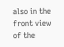also in the front view of the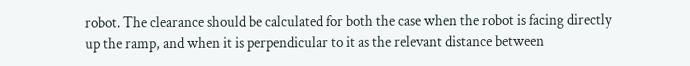robot. The clearance should be calculated for both the case when the robot is facing directly up the ramp, and when it is perpendicular to it as the relevant distance between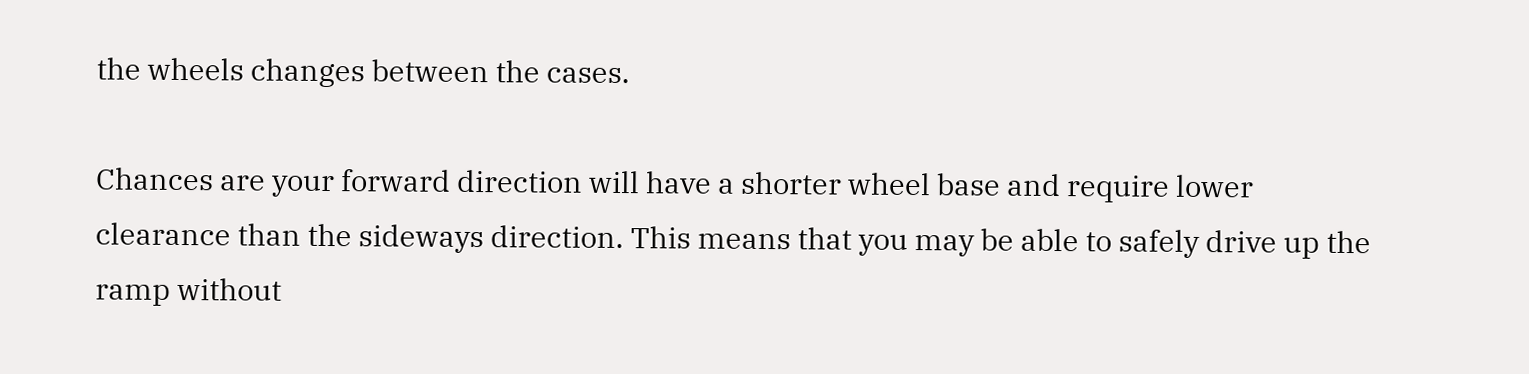the wheels changes between the cases.

Chances are your forward direction will have a shorter wheel base and require lower clearance than the sideways direction. This means that you may be able to safely drive up the ramp without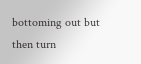bottoming out but then turn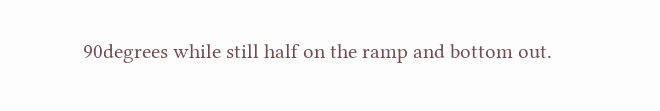90degrees while still half on the ramp and bottom out.